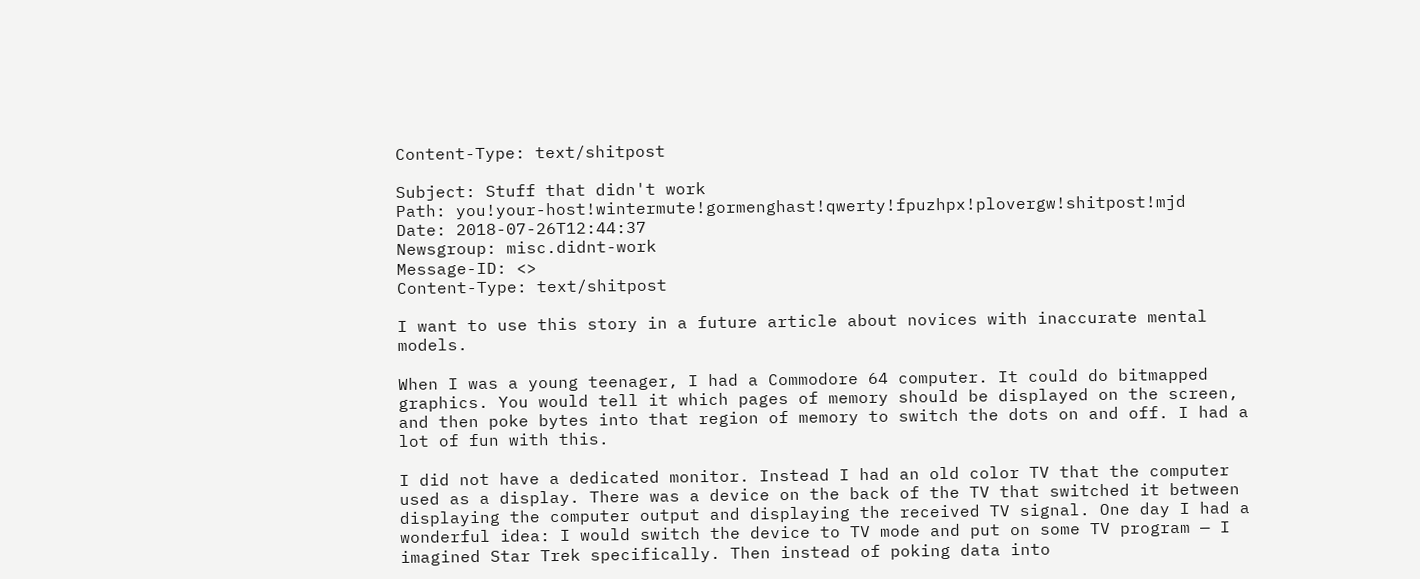Content-Type: text/shitpost

Subject: Stuff that didn't work
Path: you!your-host!wintermute!gormenghast!qwerty!fpuzhpx!plovergw!shitpost!mjd
Date: 2018-07-26T12:44:37
Newsgroup: misc.didnt-work
Message-ID: <>
Content-Type: text/shitpost

I want to use this story in a future article about novices with inaccurate mental models.

When I was a young teenager, I had a Commodore 64 computer. It could do bitmapped graphics. You would tell it which pages of memory should be displayed on the screen, and then poke bytes into that region of memory to switch the dots on and off. I had a lot of fun with this.

I did not have a dedicated monitor. Instead I had an old color TV that the computer used as a display. There was a device on the back of the TV that switched it between displaying the computer output and displaying the received TV signal. One day I had a wonderful idea: I would switch the device to TV mode and put on some TV program — I imagined Star Trek specifically. Then instead of poking data into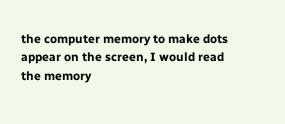the computer memory to make dots appear on the screen, I would read the memory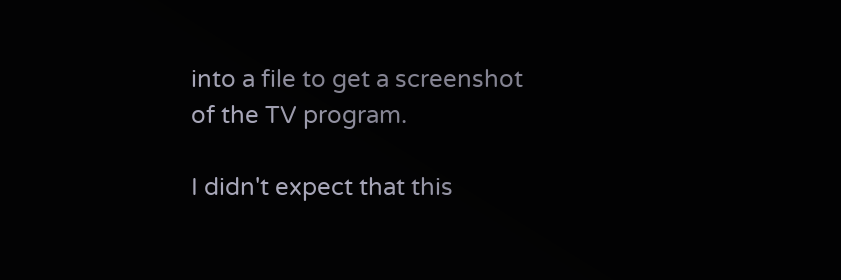into a file to get a screenshot of the TV program.

I didn't expect that this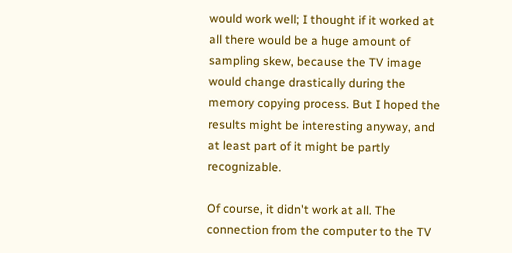would work well; I thought if it worked at all there would be a huge amount of sampling skew, because the TV image would change drastically during the memory copying process. But I hoped the results might be interesting anyway, and at least part of it might be partly recognizable.

Of course, it didn't work at all. The connection from the computer to the TV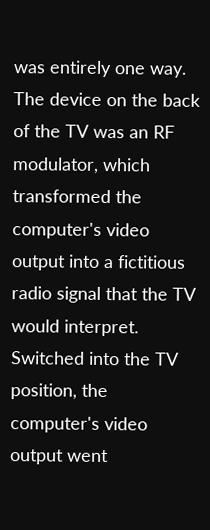was entirely one way. The device on the back of the TV was an RF modulator, which transformed the computer's video output into a fictitious radio signal that the TV would interpret. Switched into the TV position, the computer's video output went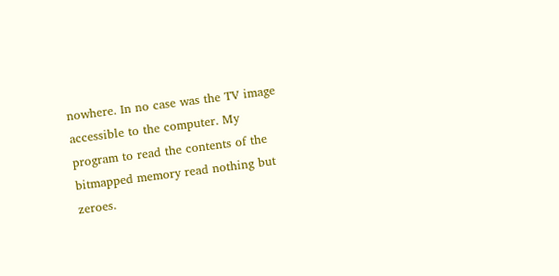nowhere. In no case was the TV image accessible to the computer. My program to read the contents of the bitmapped memory read nothing but zeroes.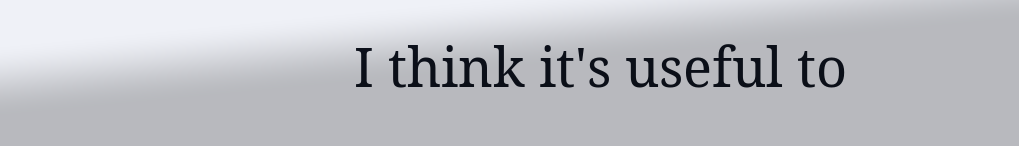I think it's useful to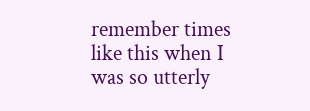remember times like this when I was so utterly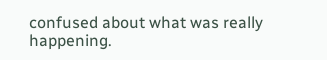confused about what was really happening.